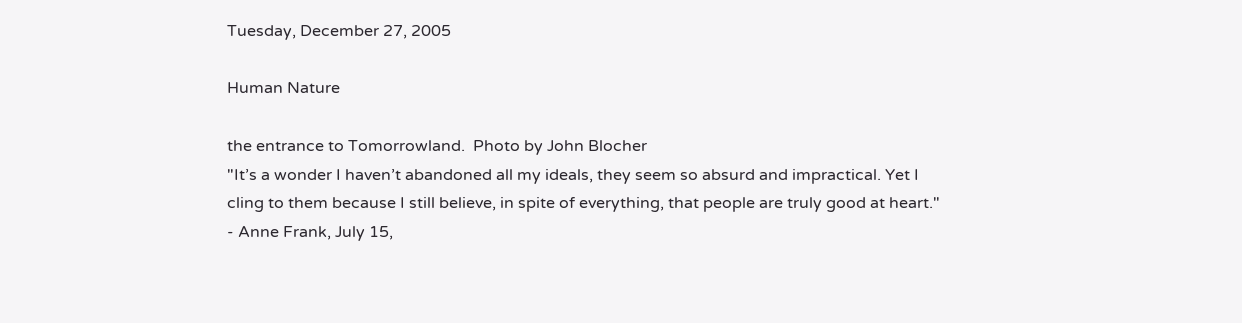Tuesday, December 27, 2005

Human Nature

the entrance to Tomorrowland.  Photo by John Blocher
"It’s a wonder I haven’t abandoned all my ideals, they seem so absurd and impractical. Yet I cling to them because I still believe, in spite of everything, that people are truly good at heart." - Anne Frank, July 15,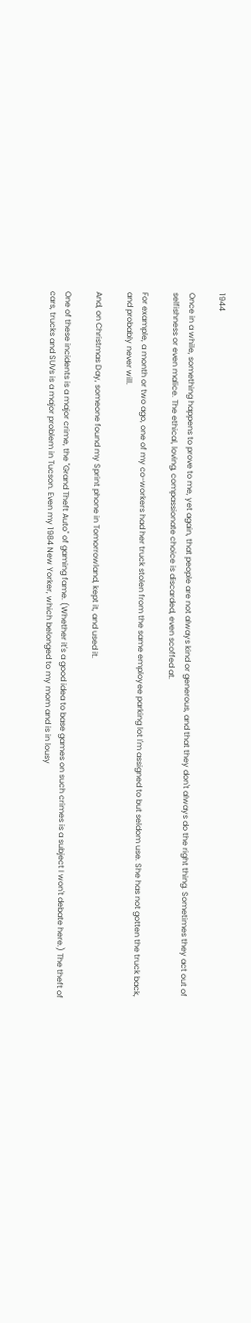1944

Once in a while, something happens to prove to me, yet again, that people are not always kind or generous, and that they don't always do the right thing. Sometimes they act out of selfishness or even malice. The ethical, loving, compassionate choice is discarded, even scoffed at.

For example, a month or two ago, one of my co-workers had her truck stolen from the same employee parking lot I'm assigned to but seldom use. She has not gotten the truck back, and probably never will.

And, on Christmas Day, someone found my Sprint phone in Tomorrowland, kept it, and used it.

One of these incidents is a major crime, the "Grand Theft Auto" of gaming fame. (Whether it's a good idea to base games on such crimes is a subject I won't debate here.) The theft of cars, trucks and SUVs is a major problem in Tucson. Even my 1984 New Yorker, which belonged to my mom and is in lousy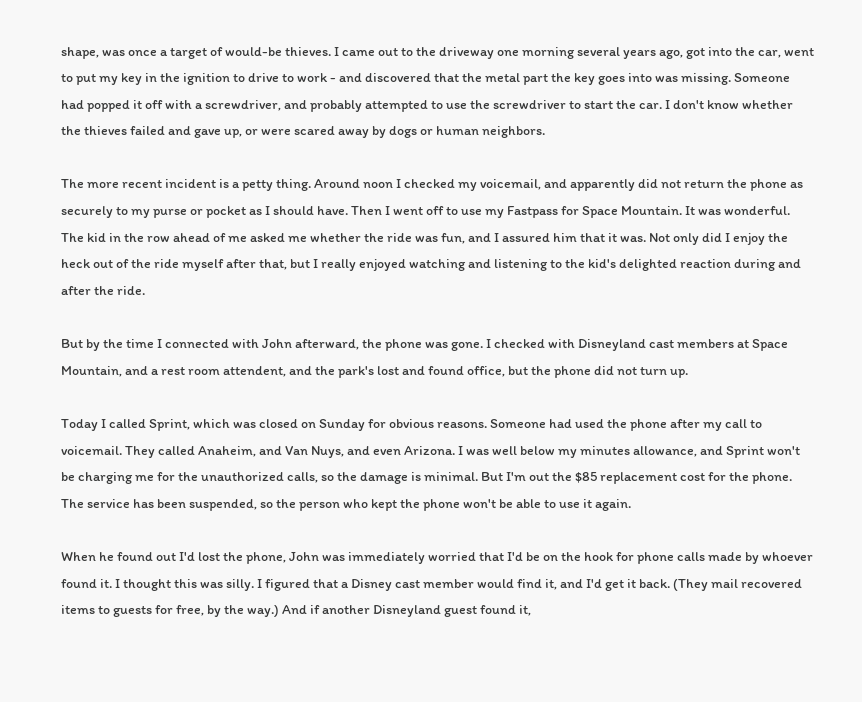shape, was once a target of would-be thieves. I came out to the driveway one morning several years ago, got into the car, went to put my key in the ignition to drive to work - and discovered that the metal part the key goes into was missing. Someone had popped it off with a screwdriver, and probably attempted to use the screwdriver to start the car. I don't know whether the thieves failed and gave up, or were scared away by dogs or human neighbors.

The more recent incident is a petty thing. Around noon I checked my voicemail, and apparently did not return the phone as securely to my purse or pocket as I should have. Then I went off to use my Fastpass for Space Mountain. It was wonderful. The kid in the row ahead of me asked me whether the ride was fun, and I assured him that it was. Not only did I enjoy the heck out of the ride myself after that, but I really enjoyed watching and listening to the kid's delighted reaction during and after the ride.

But by the time I connected with John afterward, the phone was gone. I checked with Disneyland cast members at Space Mountain, and a rest room attendent, and the park's lost and found office, but the phone did not turn up.

Today I called Sprint, which was closed on Sunday for obvious reasons. Someone had used the phone after my call to voicemail. They called Anaheim, and Van Nuys, and even Arizona. I was well below my minutes allowance, and Sprint won't be charging me for the unauthorized calls, so the damage is minimal. But I'm out the $85 replacement cost for the phone. The service has been suspended, so the person who kept the phone won't be able to use it again.

When he found out I'd lost the phone, John was immediately worried that I'd be on the hook for phone calls made by whoever found it. I thought this was silly. I figured that a Disney cast member would find it, and I'd get it back. (They mail recovered items to guests for free, by the way.) And if another Disneyland guest found it,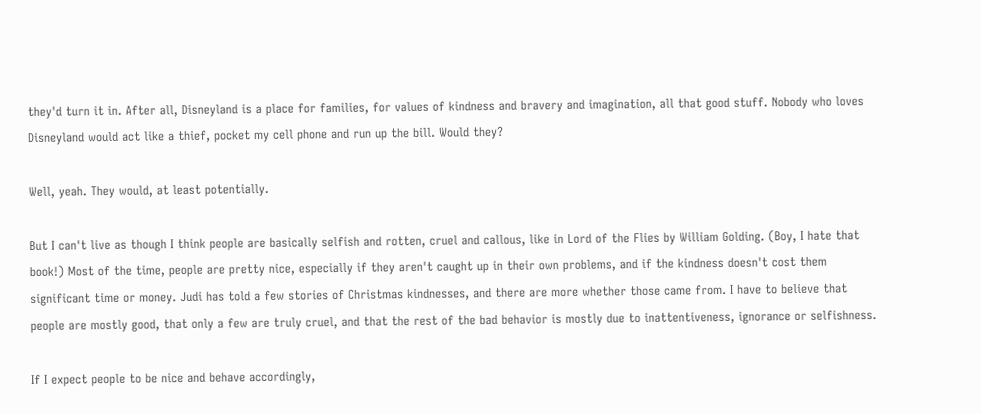they'd turn it in. After all, Disneyland is a place for families, for values of kindness and bravery and imagination, all that good stuff. Nobody who loves Disneyland would act like a thief, pocket my cell phone and run up the bill. Would they?

Well, yeah. They would, at least potentially.

But I can't live as though I think people are basically selfish and rotten, cruel and callous, like in Lord of the Flies by William Golding. (Boy, I hate that book!) Most of the time, people are pretty nice, especially if they aren't caught up in their own problems, and if the kindness doesn't cost them significant time or money. Judi has told a few stories of Christmas kindnesses, and there are more whether those came from. I have to believe that people are mostly good, that only a few are truly cruel, and that the rest of the bad behavior is mostly due to inattentiveness, ignorance or selfishness.

If I expect people to be nice and behave accordingly,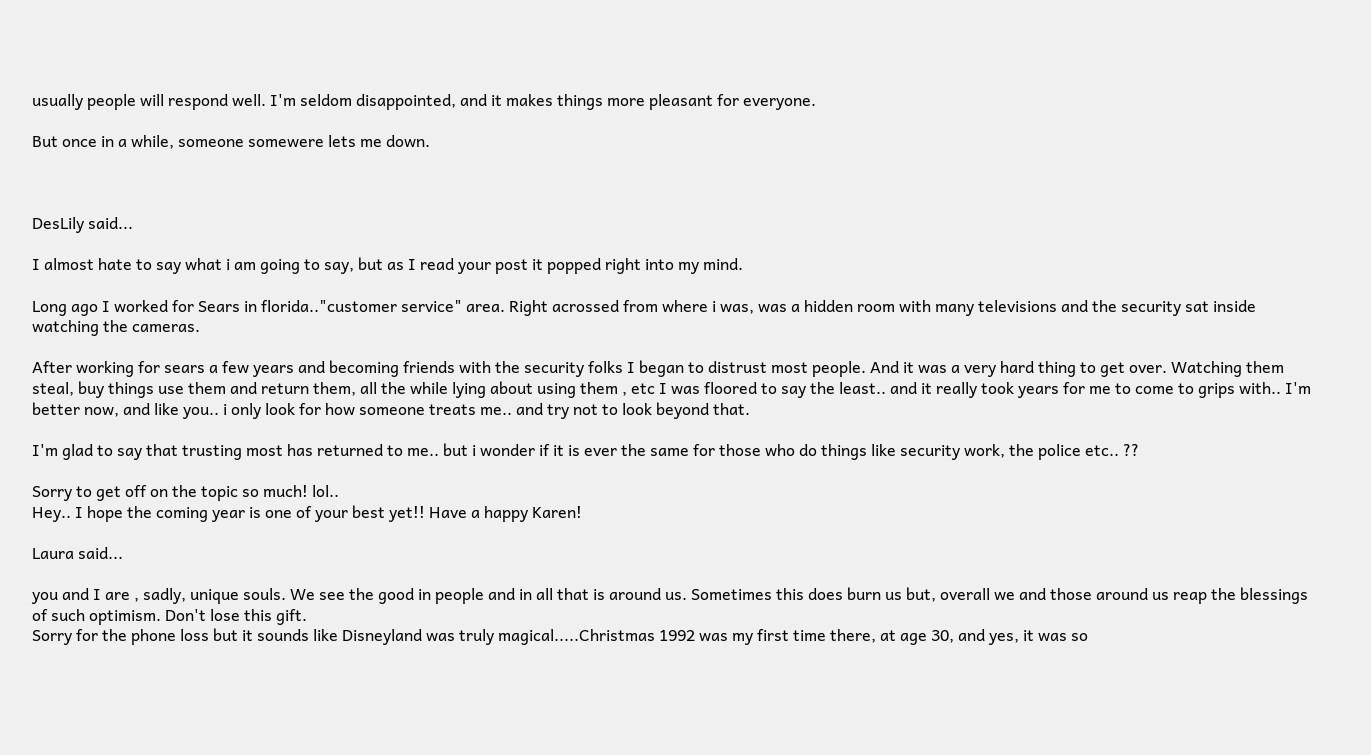usually people will respond well. I'm seldom disappointed, and it makes things more pleasant for everyone.

But once in a while, someone somewere lets me down.



DesLily said...

I almost hate to say what i am going to say, but as I read your post it popped right into my mind.

Long ago I worked for Sears in florida.."customer service" area. Right acrossed from where i was, was a hidden room with many televisions and the security sat inside watching the cameras.

After working for sears a few years and becoming friends with the security folks I began to distrust most people. And it was a very hard thing to get over. Watching them steal, buy things use them and return them, all the while lying about using them , etc I was floored to say the least.. and it really took years for me to come to grips with.. I'm better now, and like you.. i only look for how someone treats me.. and try not to look beyond that.

I'm glad to say that trusting most has returned to me.. but i wonder if it is ever the same for those who do things like security work, the police etc.. ??

Sorry to get off on the topic so much! lol..
Hey.. I hope the coming year is one of your best yet!! Have a happy Karen!

Laura said...

you and I are , sadly, unique souls. We see the good in people and in all that is around us. Sometimes this does burn us but, overall we and those around us reap the blessings of such optimism. Don't lose this gift.
Sorry for the phone loss but it sounds like Disneyland was truly magical.....Christmas 1992 was my first time there, at age 30, and yes, it was so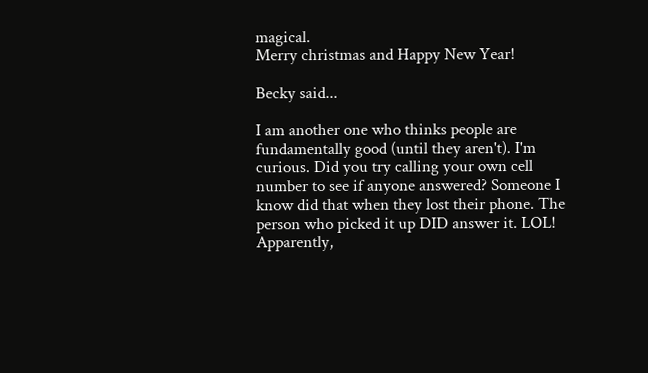magical.
Merry christmas and Happy New Year!

Becky said...

I am another one who thinks people are fundamentally good (until they aren't). I'm curious. Did you try calling your own cell number to see if anyone answered? Someone I know did that when they lost their phone. The person who picked it up DID answer it. LOL! Apparently,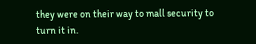they were on their way to mall security to turn it in.